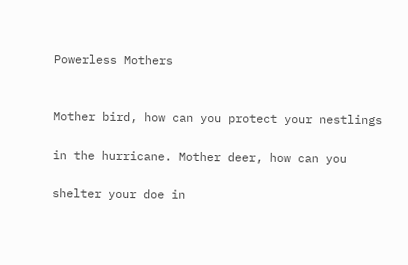Powerless Mothers


Mother bird, how can you protect your nestlings

in the hurricane. Mother deer, how can you

shelter your doe in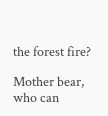the forest fire?

Mother bear, who can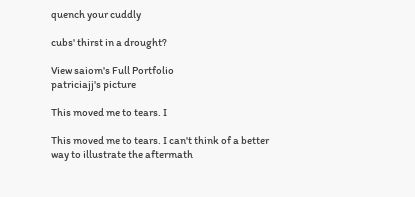quench your cuddly

cubs' thirst in a drought?

View saiom's Full Portfolio
patriciajj's picture

This moved me to tears. I

This moved me to tears. I can't think of a better way to illustrate the aftermath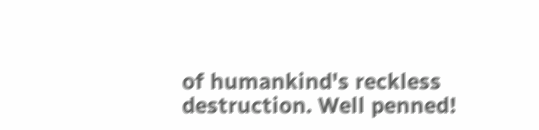of humankind's reckless destruction. Well penned!